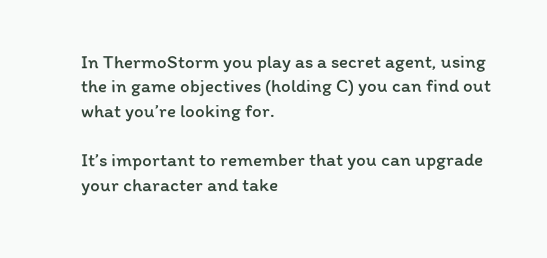In ThermoStorm you play as a secret agent, using the in game objectives (holding C) you can find out what you’re looking for.

It’s important to remember that you can upgrade your character and take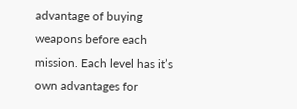advantage of buying weapons before each mission. Each level has it’s own advantages for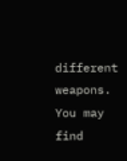different weapons. You may find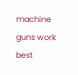machine guns work best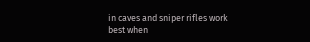in caves and sniper rifles work best when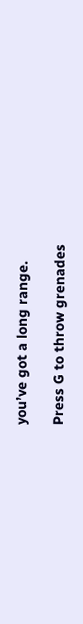you’ve got a long range.

Press G to throw grenades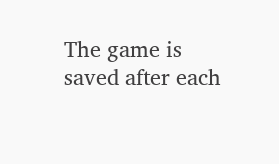The game is saved after each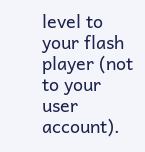level to your flash player (not to your user account).